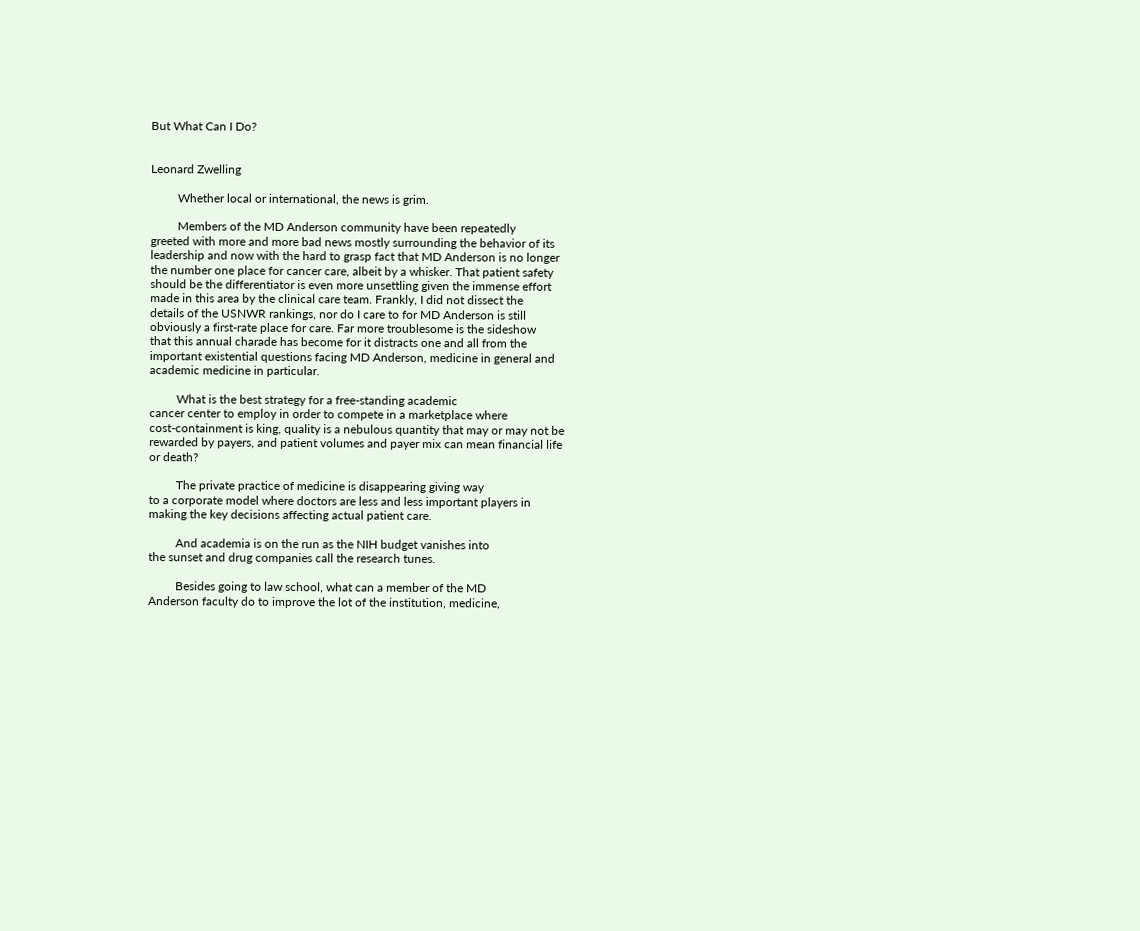But What Can I Do?


Leonard Zwelling

         Whether local or international, the news is grim.

         Members of the MD Anderson community have been repeatedly
greeted with more and more bad news mostly surrounding the behavior of its
leadership and now with the hard to grasp fact that MD Anderson is no longer
the number one place for cancer care, albeit by a whisker. That patient safety
should be the differentiator is even more unsettling given the immense effort
made in this area by the clinical care team. Frankly, I did not dissect the
details of the USNWR rankings, nor do I care to for MD Anderson is still
obviously a first-rate place for care. Far more troublesome is the sideshow
that this annual charade has become for it distracts one and all from the
important existential questions facing MD Anderson, medicine in general and
academic medicine in particular.

         What is the best strategy for a free-standing academic
cancer center to employ in order to compete in a marketplace where
cost-containment is king, quality is a nebulous quantity that may or may not be
rewarded by payers, and patient volumes and payer mix can mean financial life
or death?

         The private practice of medicine is disappearing giving way
to a corporate model where doctors are less and less important players in
making the key decisions affecting actual patient care.

         And academia is on the run as the NIH budget vanishes into
the sunset and drug companies call the research tunes.

         Besides going to law school, what can a member of the MD
Anderson faculty do to improve the lot of the institution, medicine,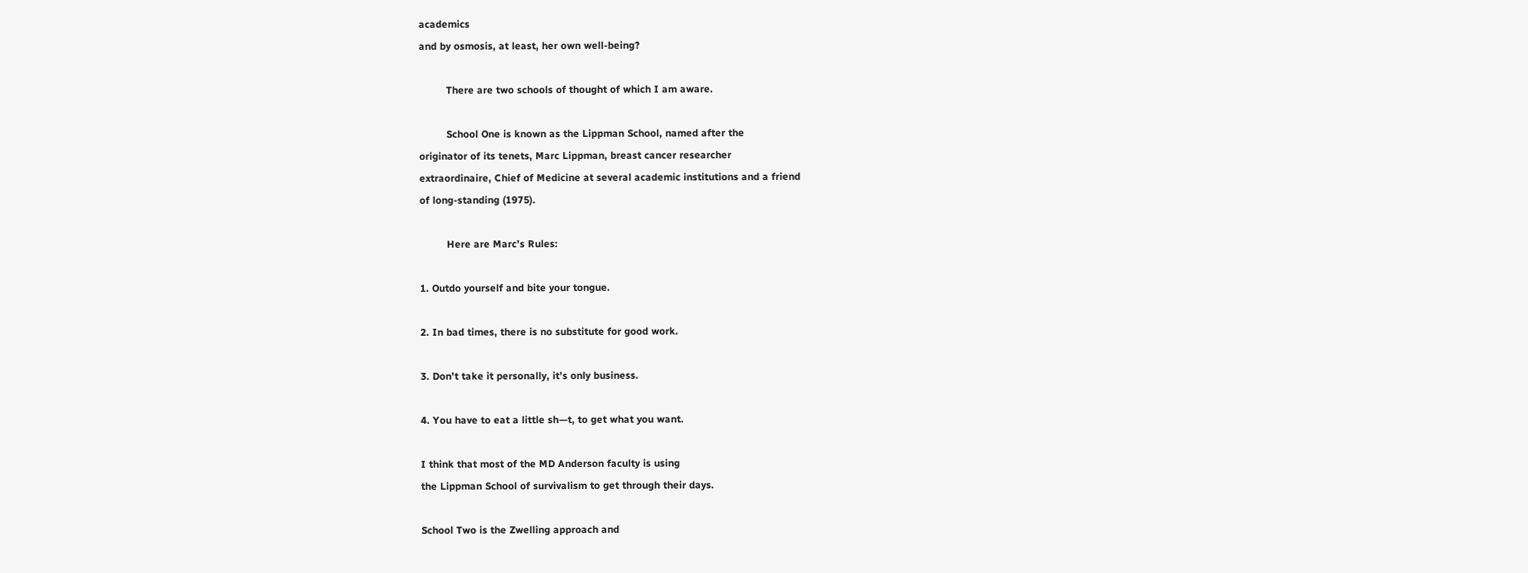academics
and by osmosis, at least, her own well-being?

         There are two schools of thought of which I am aware.

         School One is known as the Lippman School, named after the
originator of its tenets, Marc Lippman, breast cancer researcher
extraordinaire, Chief of Medicine at several academic institutions and a friend
of long-standing (1975).

         Here are Marc’s Rules:

1. Outdo yourself and bite your tongue.

2. In bad times, there is no substitute for good work.

3. Don’t take it personally, it’s only business.

4. You have to eat a little sh—t, to get what you want.

I think that most of the MD Anderson faculty is using
the Lippman School of survivalism to get through their days.

School Two is the Zwelling approach and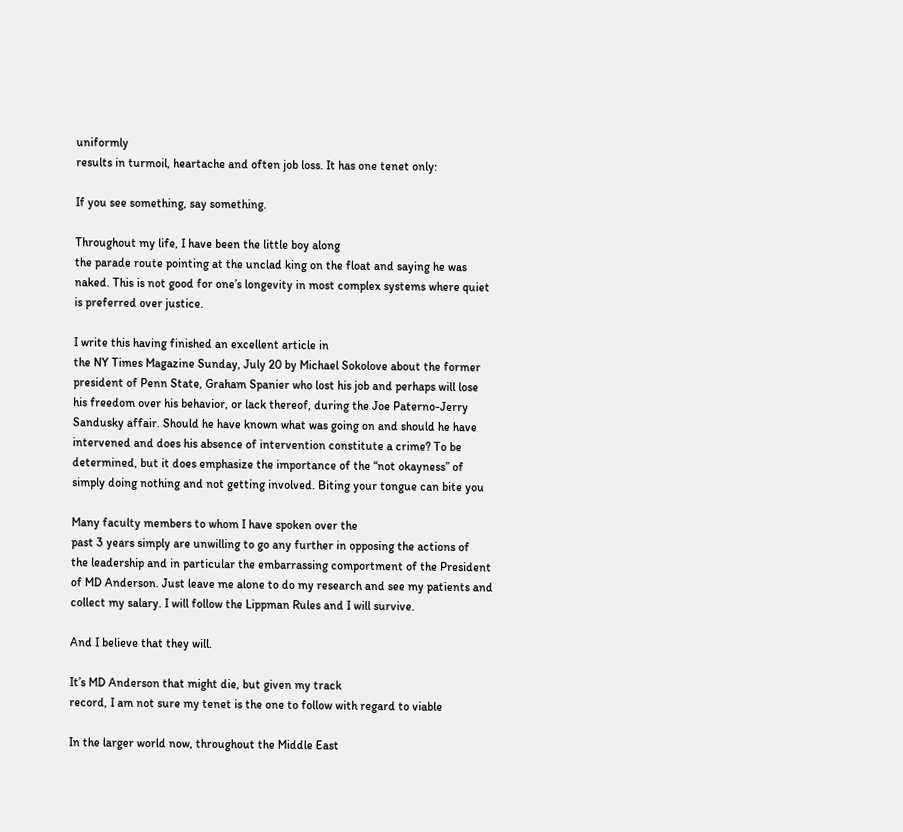uniformly
results in turmoil, heartache and often job loss. It has one tenet only:

If you see something, say something.

Throughout my life, I have been the little boy along
the parade route pointing at the unclad king on the float and saying he was
naked. This is not good for one’s longevity in most complex systems where quiet
is preferred over justice.

I write this having finished an excellent article in
the NY Times Magazine Sunday, July 20 by Michael Sokolove about the former
president of Penn State, Graham Spanier who lost his job and perhaps will lose
his freedom over his behavior, or lack thereof, during the Joe Paterno-Jerry
Sandusky affair. Should he have known what was going on and should he have
intervened and does his absence of intervention constitute a crime? To be
determined, but it does emphasize the importance of the “not okayness” of
simply doing nothing and not getting involved. Biting your tongue can bite you

Many faculty members to whom I have spoken over the
past 3 years simply are unwilling to go any further in opposing the actions of
the leadership and in particular the embarrassing comportment of the President
of MD Anderson. Just leave me alone to do my research and see my patients and
collect my salary. I will follow the Lippman Rules and I will survive.

And I believe that they will.

It’s MD Anderson that might die, but given my track
record, I am not sure my tenet is the one to follow with regard to viable

In the larger world now, throughout the Middle East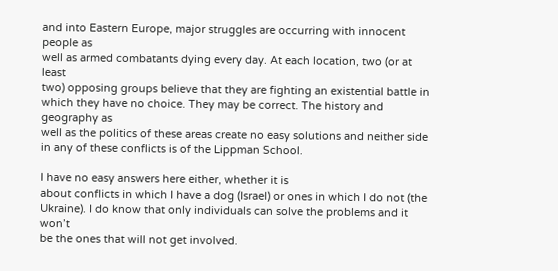and into Eastern Europe, major struggles are occurring with innocent people as
well as armed combatants dying every day. At each location, two (or at least
two) opposing groups believe that they are fighting an existential battle in
which they have no choice. They may be correct. The history and geography as
well as the politics of these areas create no easy solutions and neither side
in any of these conflicts is of the Lippman School.

I have no easy answers here either, whether it is
about conflicts in which I have a dog (Israel) or ones in which I do not (the
Ukraine). I do know that only individuals can solve the problems and it won’t
be the ones that will not get involved.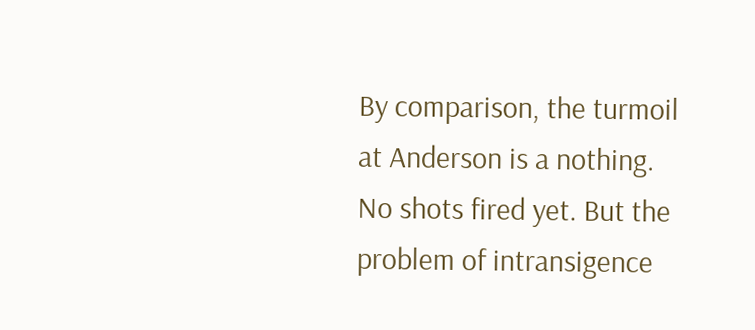By comparison, the turmoil at Anderson is a nothing.
No shots fired yet. But the problem of intransigence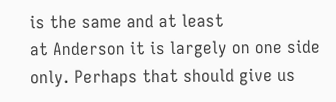is the same and at least
at Anderson it is largely on one side only. Perhaps that should give us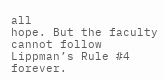all
hope. But the faculty cannot follow Lippman’s Rule #4 forever.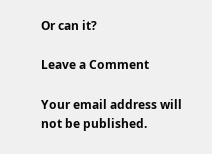Or can it?

Leave a Comment

Your email address will not be published.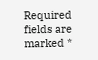Required fields are marked *